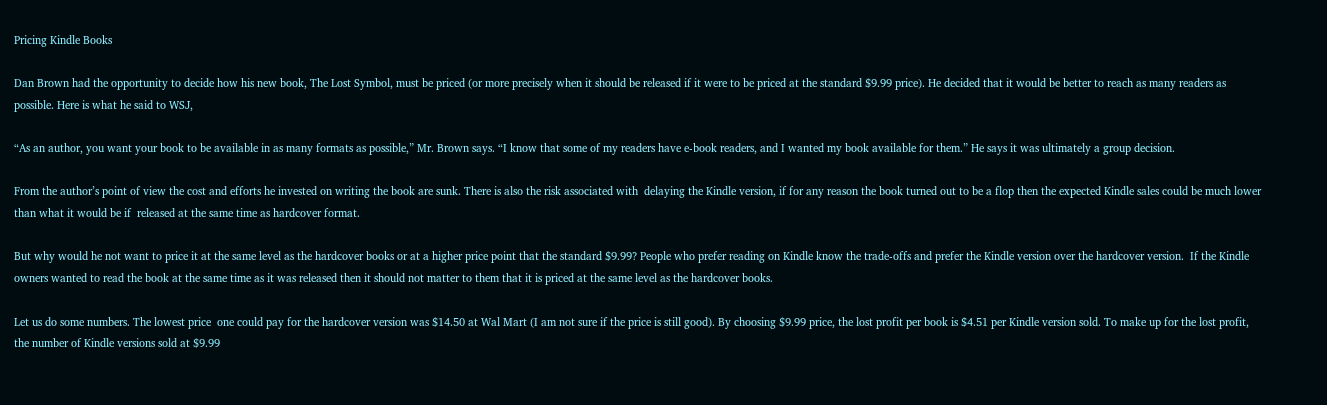Pricing Kindle Books

Dan Brown had the opportunity to decide how his new book, The Lost Symbol, must be priced (or more precisely when it should be released if it were to be priced at the standard $9.99 price). He decided that it would be better to reach as many readers as possible. Here is what he said to WSJ,

“As an author, you want your book to be available in as many formats as possible,” Mr. Brown says. “I know that some of my readers have e-book readers, and I wanted my book available for them.” He says it was ultimately a group decision.

From the author’s point of view the cost and efforts he invested on writing the book are sunk. There is also the risk associated with  delaying the Kindle version, if for any reason the book turned out to be a flop then the expected Kindle sales could be much lower than what it would be if  released at the same time as hardcover format.

But why would he not want to price it at the same level as the hardcover books or at a higher price point that the standard $9.99? People who prefer reading on Kindle know the trade-offs and prefer the Kindle version over the hardcover version.  If the Kindle owners wanted to read the book at the same time as it was released then it should not matter to them that it is priced at the same level as the hardcover books.

Let us do some numbers. The lowest price  one could pay for the hardcover version was $14.50 at Wal Mart (I am not sure if the price is still good). By choosing $9.99 price, the lost profit per book is $4.51 per Kindle version sold. To make up for the lost profit, the number of Kindle versions sold at $9.99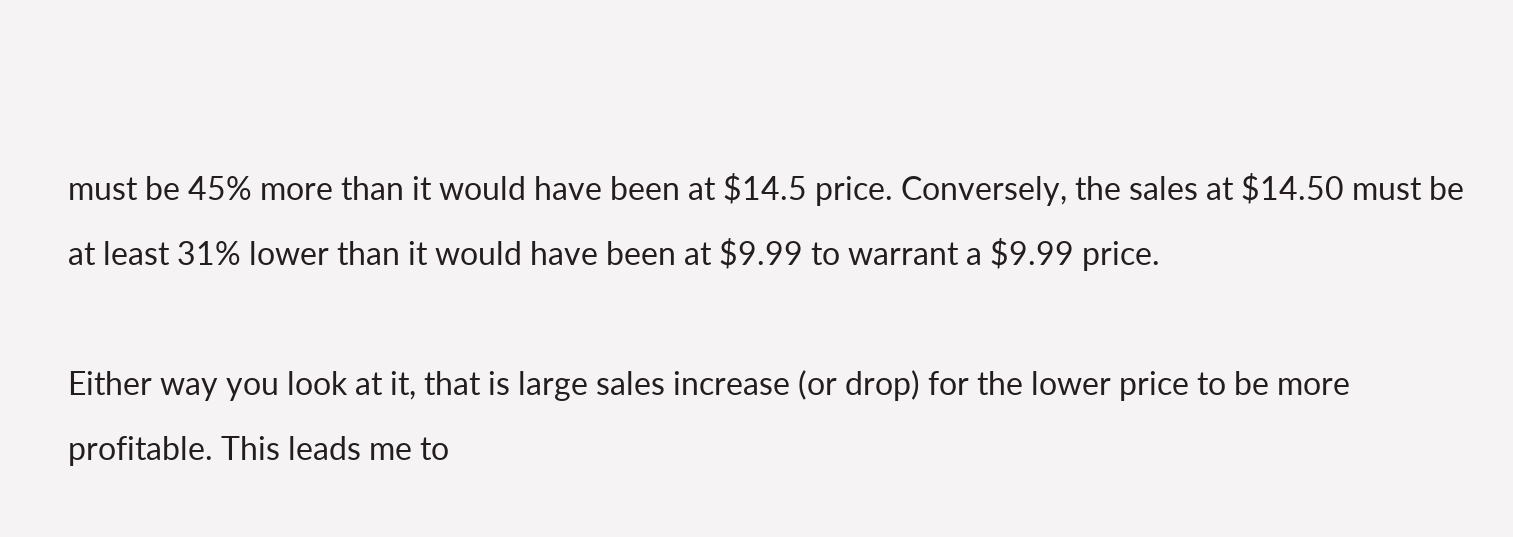must be 45% more than it would have been at $14.5 price. Conversely, the sales at $14.50 must be at least 31% lower than it would have been at $9.99 to warrant a $9.99 price.

Either way you look at it, that is large sales increase (or drop) for the lower price to be more profitable. This leads me to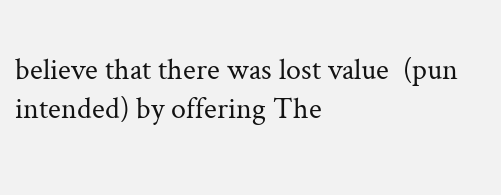believe that there was lost value  (pun intended) by offering The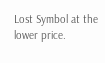Lost Symbol at the lower price.